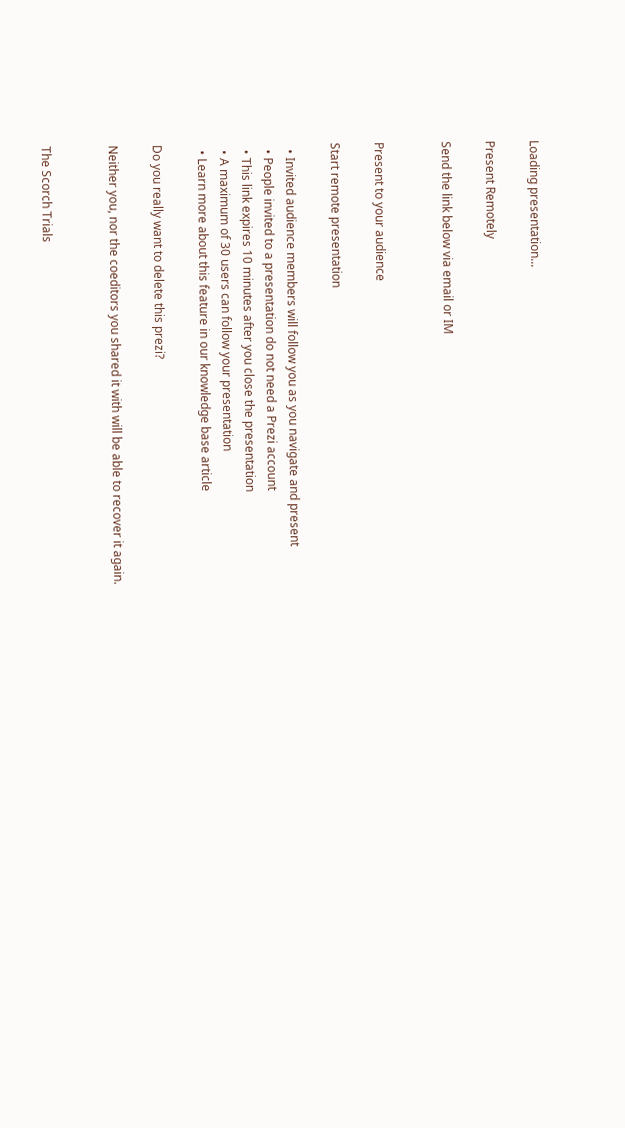Loading presentation...

Present Remotely

Send the link below via email or IM


Present to your audience

Start remote presentation

  • Invited audience members will follow you as you navigate and present
  • People invited to a presentation do not need a Prezi account
  • This link expires 10 minutes after you close the presentation
  • A maximum of 30 users can follow your presentation
  • Learn more about this feature in our knowledge base article

Do you really want to delete this prezi?

Neither you, nor the coeditors you shared it with will be able to recover it again.


The Scorch Trials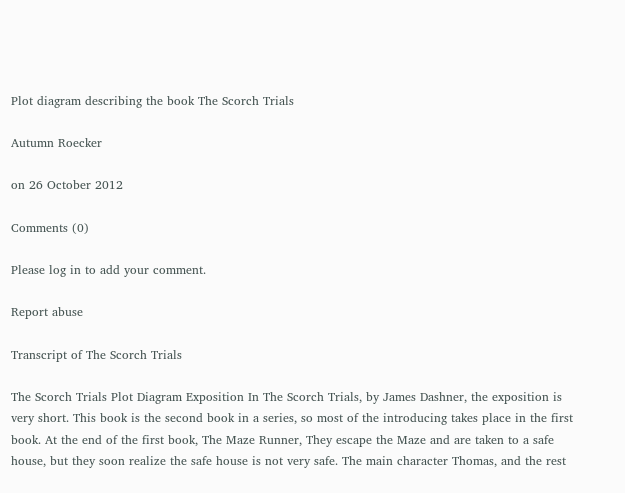Plot diagram describing the book The Scorch Trials

Autumn Roecker

on 26 October 2012

Comments (0)

Please log in to add your comment.

Report abuse

Transcript of The Scorch Trials

The Scorch Trials Plot Diagram Exposition In The Scorch Trials, by James Dashner, the exposition is very short. This book is the second book in a series, so most of the introducing takes place in the first book. At the end of the first book, The Maze Runner, They escape the Maze and are taken to a safe house, but they soon realize the safe house is not very safe. The main character Thomas, and the rest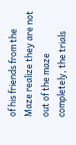of his friends from the Maze realize they are not out of the maze completely, the trials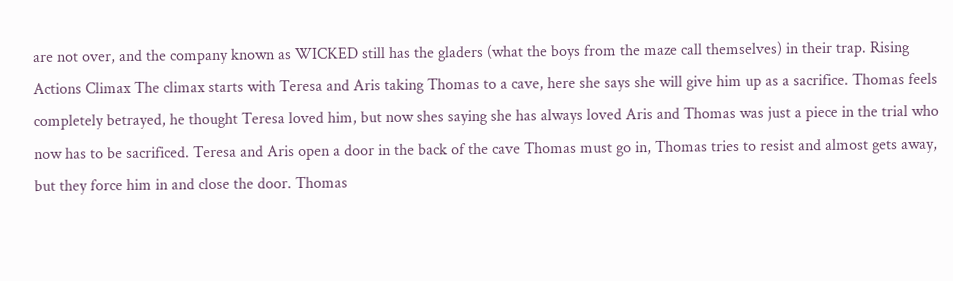are not over, and the company known as WICKED still has the gladers (what the boys from the maze call themselves) in their trap. Rising Actions Climax The climax starts with Teresa and Aris taking Thomas to a cave, here she says she will give him up as a sacrifice. Thomas feels completely betrayed, he thought Teresa loved him, but now shes saying she has always loved Aris and Thomas was just a piece in the trial who now has to be sacrificed. Teresa and Aris open a door in the back of the cave Thomas must go in, Thomas tries to resist and almost gets away, but they force him in and close the door. Thomas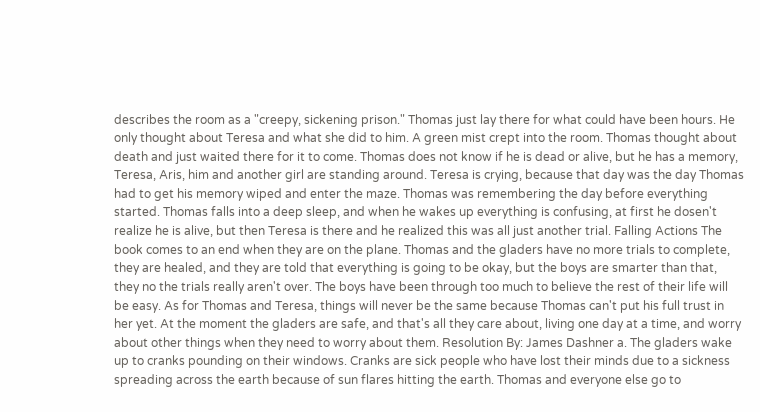describes the room as a "creepy, sickening prison." Thomas just lay there for what could have been hours. He only thought about Teresa and what she did to him. A green mist crept into the room. Thomas thought about death and just waited there for it to come. Thomas does not know if he is dead or alive, but he has a memory, Teresa, Aris, him and another girl are standing around. Teresa is crying, because that day was the day Thomas had to get his memory wiped and enter the maze. Thomas was remembering the day before everything started. Thomas falls into a deep sleep, and when he wakes up everything is confusing, at first he dosen't realize he is alive, but then Teresa is there and he realized this was all just another trial. Falling Actions The book comes to an end when they are on the plane. Thomas and the gladers have no more trials to complete, they are healed, and they are told that everything is going to be okay, but the boys are smarter than that, they no the trials really aren't over. The boys have been through too much to believe the rest of their life will be easy. As for Thomas and Teresa, things will never be the same because Thomas can't put his full trust in her yet. At the moment the gladers are safe, and that's all they care about, living one day at a time, and worry about other things when they need to worry about them. Resolution By: James Dashner a. The gladers wake up to cranks pounding on their windows. Cranks are sick people who have lost their minds due to a sickness spreading across the earth because of sun flares hitting the earth. Thomas and everyone else go to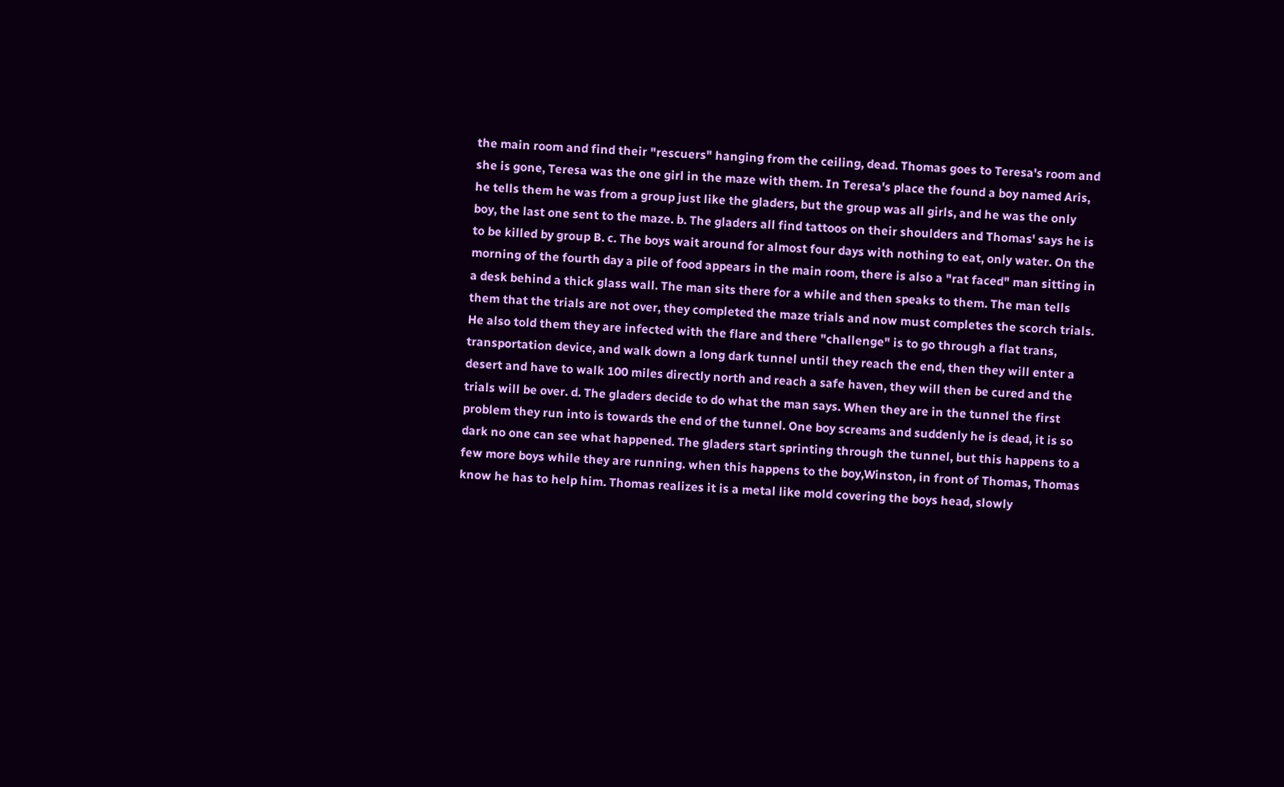the main room and find their "rescuers" hanging from the ceiling, dead. Thomas goes to Teresa's room and she is gone, Teresa was the one girl in the maze with them. In Teresa's place the found a boy named Aris, he tells them he was from a group just like the gladers, but the group was all girls, and he was the only boy, the last one sent to the maze. b. The gladers all find tattoos on their shoulders and Thomas' says he is to be killed by group B. c. The boys wait around for almost four days with nothing to eat, only water. On the morning of the fourth day a pile of food appears in the main room, there is also a "rat faced" man sitting in a desk behind a thick glass wall. The man sits there for a while and then speaks to them. The man tells them that the trials are not over, they completed the maze trials and now must completes the scorch trials. He also told them they are infected with the flare and there "challenge" is to go through a flat trans, transportation device, and walk down a long dark tunnel until they reach the end, then they will enter a desert and have to walk 100 miles directly north and reach a safe haven, they will then be cured and the trials will be over. d. The gladers decide to do what the man says. When they are in the tunnel the first problem they run into is towards the end of the tunnel. One boy screams and suddenly he is dead, it is so dark no one can see what happened. The gladers start sprinting through the tunnel, but this happens to a few more boys while they are running. when this happens to the boy,Winston, in front of Thomas, Thomas know he has to help him. Thomas realizes it is a metal like mold covering the boys head, slowly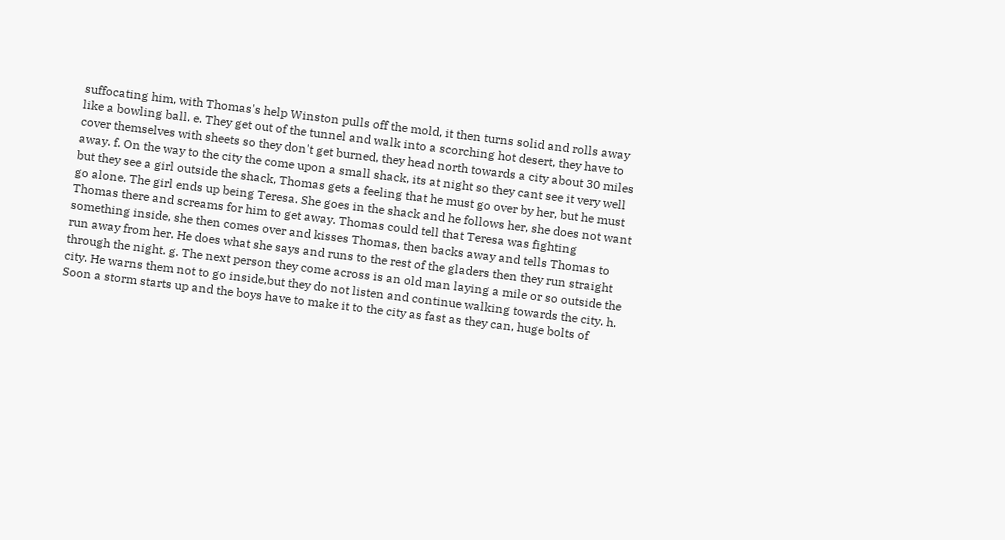suffocating him, with Thomas's help Winston pulls off the mold, it then turns solid and rolls away like a bowling ball. e. They get out of the tunnel and walk into a scorching hot desert, they have to cover themselves with sheets so they don't get burned, they head north towards a city about 30 miles away. f. On the way to the city the come upon a small shack, its at night so they cant see it very well but they see a girl outside the shack, Thomas gets a feeling that he must go over by her, but he must go alone. The girl ends up being Teresa. She goes in the shack and he follows her, she does not want Thomas there and screams for him to get away. Thomas could tell that Teresa was fighting something inside, she then comes over and kisses Thomas, then backs away and tells Thomas to run away from her. He does what she says and runs to the rest of the gladers then they run straight through the night. g. The next person they come across is an old man laying a mile or so outside the city. He warns them not to go inside,but they do not listen and continue walking towards the city. h. Soon a storm starts up and the boys have to make it to the city as fast as they can, huge bolts of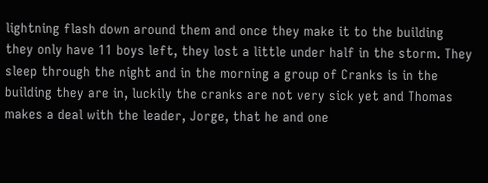lightning flash down around them and once they make it to the building they only have 11 boys left, they lost a little under half in the storm. They sleep through the night and in the morning a group of Cranks is in the building they are in, luckily the cranks are not very sick yet and Thomas makes a deal with the leader, Jorge, that he and one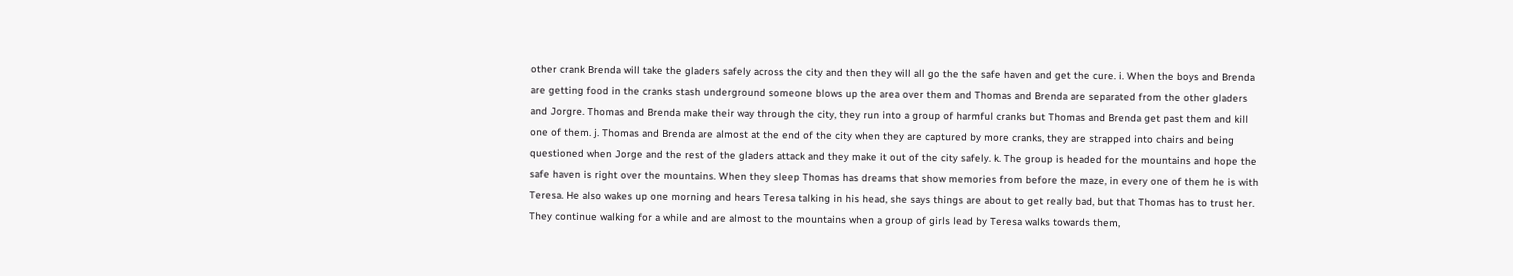other crank Brenda will take the gladers safely across the city and then they will all go the the safe haven and get the cure. i. When the boys and Brenda are getting food in the cranks stash underground someone blows up the area over them and Thomas and Brenda are separated from the other gladers and Jorgre. Thomas and Brenda make their way through the city, they run into a group of harmful cranks but Thomas and Brenda get past them and kill one of them. j. Thomas and Brenda are almost at the end of the city when they are captured by more cranks, they are strapped into chairs and being questioned when Jorge and the rest of the gladers attack and they make it out of the city safely. k. The group is headed for the mountains and hope the safe haven is right over the mountains. When they sleep Thomas has dreams that show memories from before the maze, in every one of them he is with Teresa. He also wakes up one morning and hears Teresa talking in his head, she says things are about to get really bad, but that Thomas has to trust her. They continue walking for a while and are almost to the mountains when a group of girls lead by Teresa walks towards them,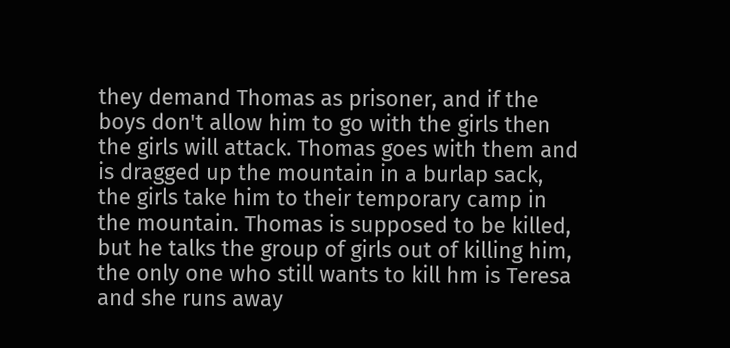they demand Thomas as prisoner, and if the boys don't allow him to go with the girls then the girls will attack. Thomas goes with them and is dragged up the mountain in a burlap sack, the girls take him to their temporary camp in the mountain. Thomas is supposed to be killed, but he talks the group of girls out of killing him, the only one who still wants to kill hm is Teresa and she runs away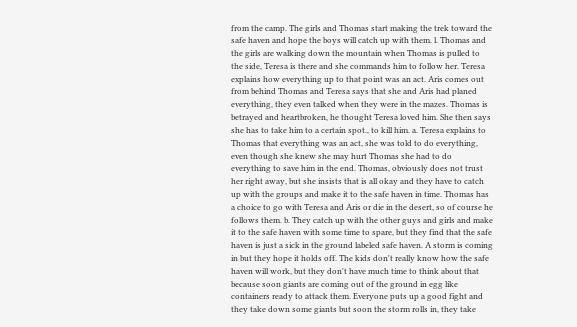from the camp. The girls and Thomas start making the trek toward the safe haven and hope the boys will catch up with them. l. Thomas and the girls are walking down the mountain when Thomas is pulled to the side, Teresa is there and she commands him to follow her. Teresa explains how everything up to that point was an act. Aris comes out from behind Thomas and Teresa says that she and Aris had planed everything, they even talked when they were in the mazes. Thomas is betrayed and heartbroken, he thought Teresa loved him. She then says she has to take him to a certain spot., to kill him. a. Teresa explains to Thomas that everything was an act, she was told to do everything, even though she knew she may hurt Thomas she had to do everything to save him in the end. Thomas, obviously does not trust her right away, but she insists that is all okay and they have to catch up with the groups and make it to the safe haven in time. Thomas has a choice to go with Teresa and Aris or die in the desert, so of course he follows them. b. They catch up with the other guys and girls and make it to the safe haven with some time to spare, but they find that the safe haven is just a sick in the ground labeled safe haven. A storm is coming in but they hope it holds off. The kids don't really know how the safe haven will work, but they don't have much time to think about that because soon giants are coming out of the ground in egg like containers ready to attack them. Everyone puts up a good fight and they take down some giants but soon the storm rolls in, they take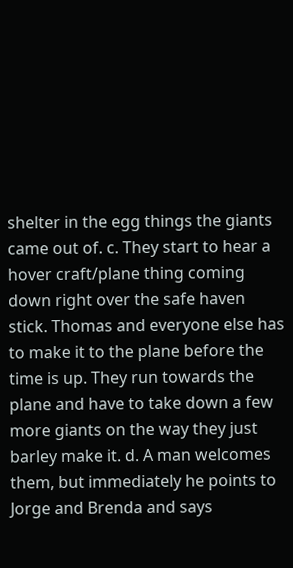shelter in the egg things the giants came out of. c. They start to hear a hover craft/plane thing coming down right over the safe haven stick. Thomas and everyone else has to make it to the plane before the time is up. They run towards the plane and have to take down a few more giants on the way they just barley make it. d. A man welcomes them, but immediately he points to Jorge and Brenda and says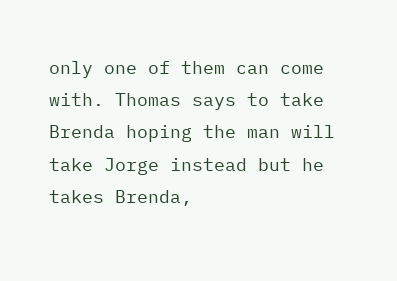only one of them can come with. Thomas says to take Brenda hoping the man will take Jorge instead but he takes Brenda,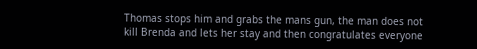Thomas stops him and grabs the mans gun, the man does not kill Brenda and lets her stay and then congratulates everyone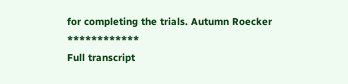for completing the trials. Autumn Roecker ************
Full transcript